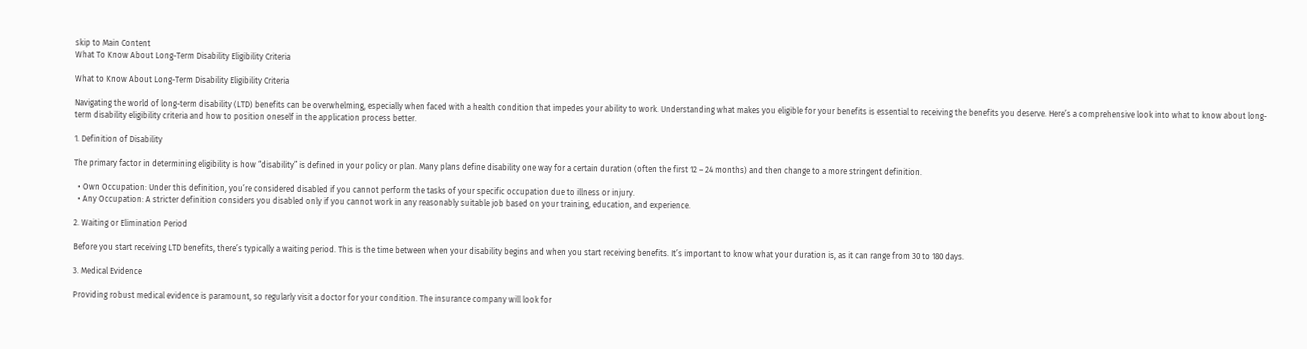skip to Main Content
What To Know About Long-Term Disability Eligibility Criteria

What to Know About Long-Term Disability Eligibility Criteria

Navigating the world of long-term disability (LTD) benefits can be overwhelming, especially when faced with a health condition that impedes your ability to work. Understanding what makes you eligible for your benefits is essential to receiving the benefits you deserve. Here’s a comprehensive look into what to know about long-term disability eligibility criteria and how to position oneself in the application process better.

1. Definition of Disability

The primary factor in determining eligibility is how “disability” is defined in your policy or plan. Many plans define disability one way for a certain duration (often the first 12 – 24 months) and then change to a more stringent definition.

  • Own Occupation: Under this definition, you’re considered disabled if you cannot perform the tasks of your specific occupation due to illness or injury.
  • Any Occupation: A stricter definition considers you disabled only if you cannot work in any reasonably suitable job based on your training, education, and experience.

2. Waiting or Elimination Period

Before you start receiving LTD benefits, there’s typically a waiting period. This is the time between when your disability begins and when you start receiving benefits. It’s important to know what your duration is, as it can range from 30 to 180 days.

3. Medical Evidence

Providing robust medical evidence is paramount, so regularly visit a doctor for your condition. The insurance company will look for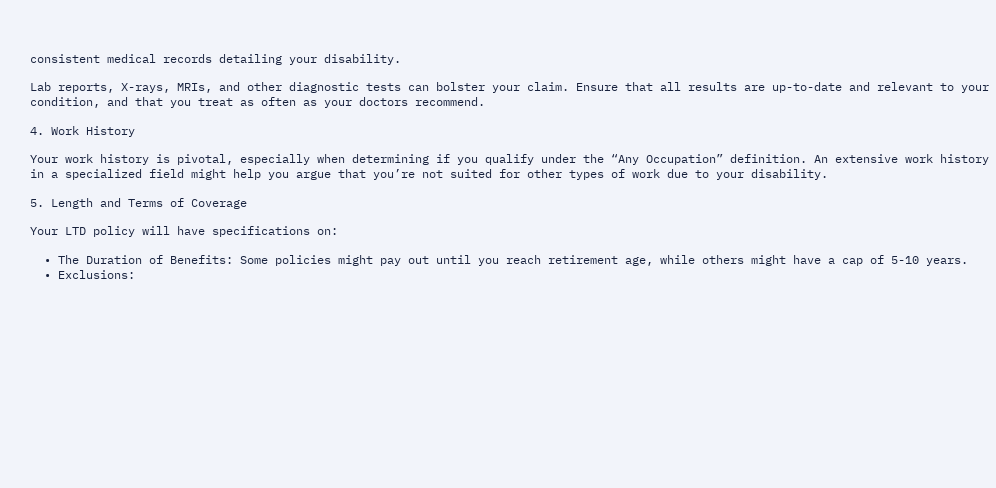consistent medical records detailing your disability.

Lab reports, X-rays, MRIs, and other diagnostic tests can bolster your claim. Ensure that all results are up-to-date and relevant to your condition, and that you treat as often as your doctors recommend.

4. Work History

Your work history is pivotal, especially when determining if you qualify under the “Any Occupation” definition. An extensive work history in a specialized field might help you argue that you’re not suited for other types of work due to your disability.

5. Length and Terms of Coverage

Your LTD policy will have specifications on:

  • The Duration of Benefits: Some policies might pay out until you reach retirement age, while others might have a cap of 5-10 years.
  • Exclusions: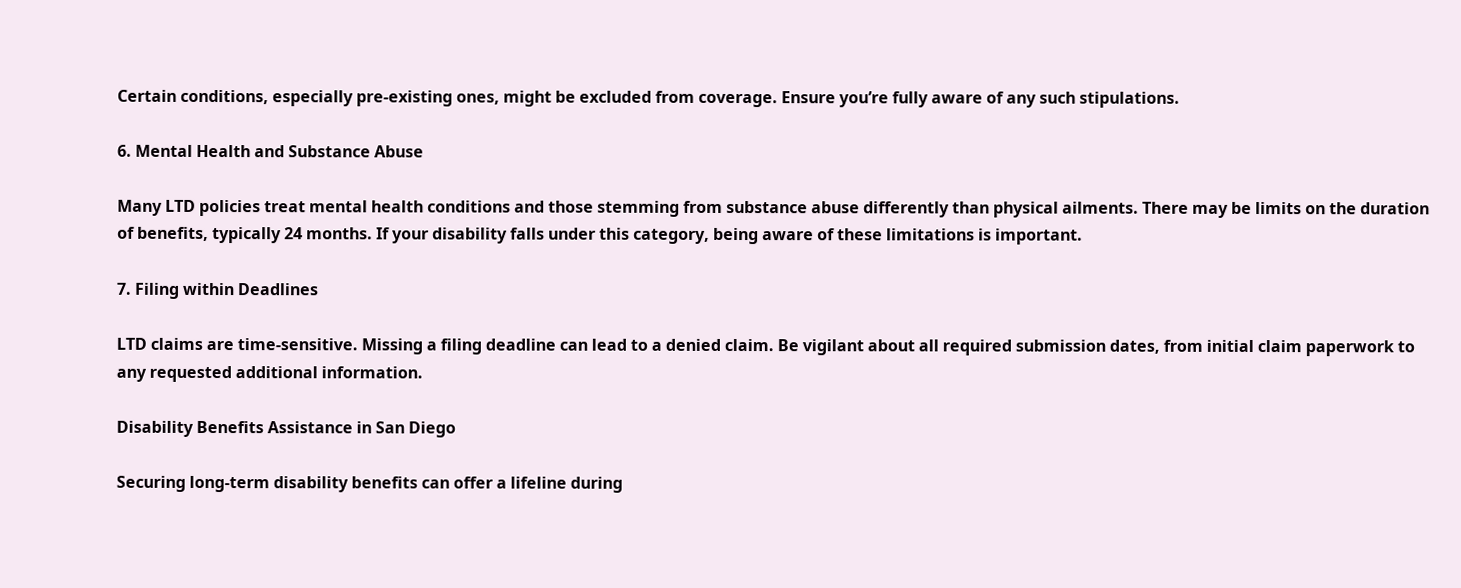Certain conditions, especially pre-existing ones, might be excluded from coverage. Ensure you’re fully aware of any such stipulations.

6. Mental Health and Substance Abuse

Many LTD policies treat mental health conditions and those stemming from substance abuse differently than physical ailments. There may be limits on the duration of benefits, typically 24 months. If your disability falls under this category, being aware of these limitations is important.

7. Filing within Deadlines

LTD claims are time-sensitive. Missing a filing deadline can lead to a denied claim. Be vigilant about all required submission dates, from initial claim paperwork to any requested additional information.

Disability Benefits Assistance in San Diego

Securing long-term disability benefits can offer a lifeline during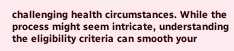challenging health circumstances. While the process might seem intricate, understanding the eligibility criteria can smooth your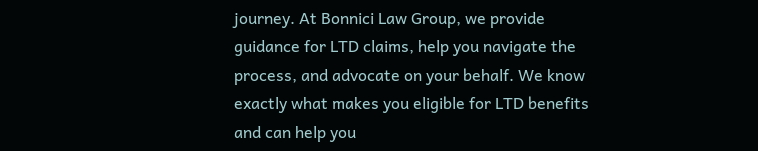journey. At Bonnici Law Group, we provide guidance for LTD claims, help you navigate the process, and advocate on your behalf. We know exactly what makes you eligible for LTD benefits and can help you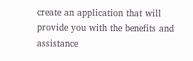create an application that will provide you with the benefits and assistance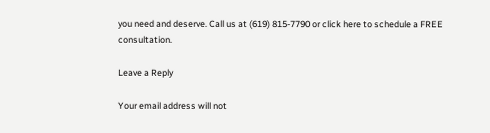you need and deserve. Call us at (619) 815-7790 or click here to schedule a FREE consultation.

Leave a Reply

Your email address will not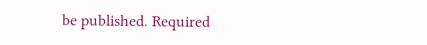be published. Required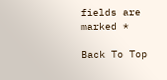fields are marked *

Back To Top